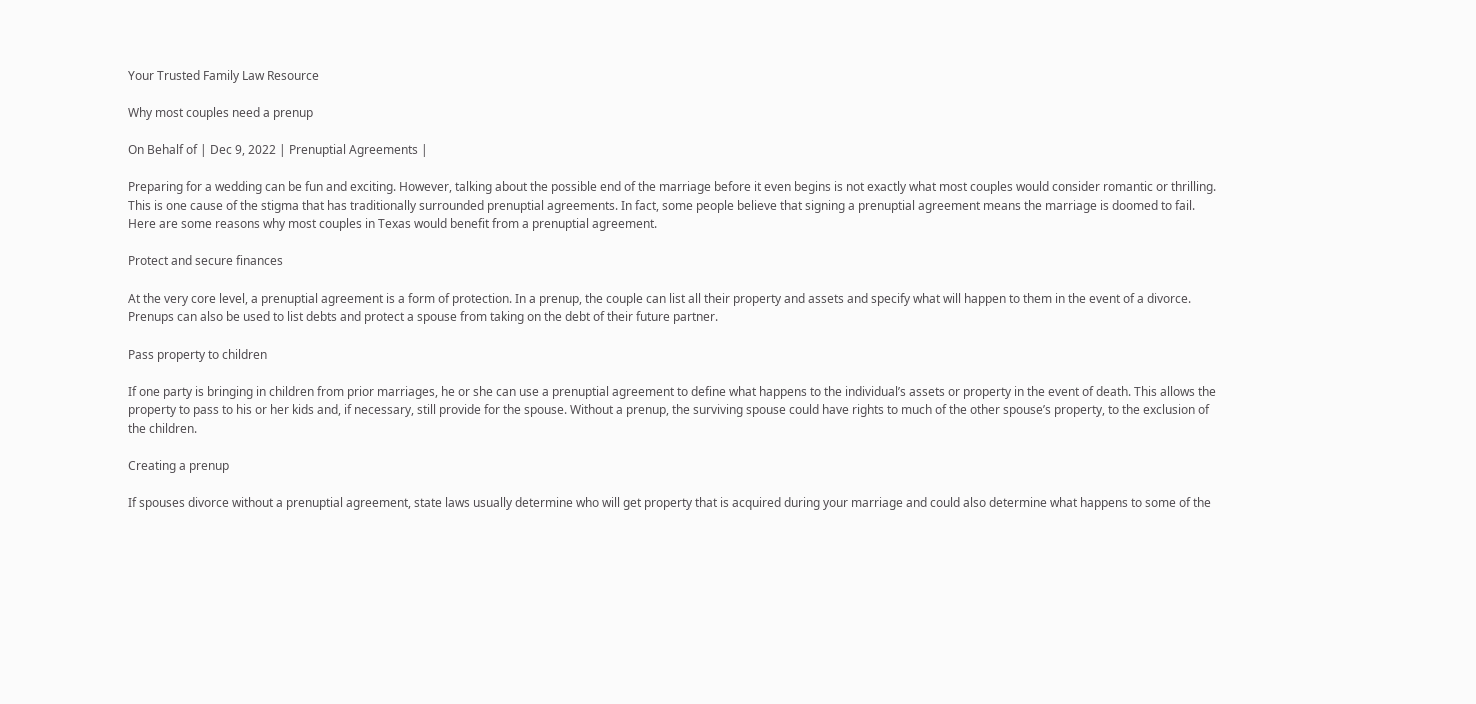Your Trusted Family Law Resource

Why most couples need a prenup

On Behalf of | Dec 9, 2022 | Prenuptial Agreements |

Preparing for a wedding can be fun and exciting. However, talking about the possible end of the marriage before it even begins is not exactly what most couples would consider romantic or thrilling. This is one cause of the stigma that has traditionally surrounded prenuptial agreements. In fact, some people believe that signing a prenuptial agreement means the marriage is doomed to fail. Here are some reasons why most couples in Texas would benefit from a prenuptial agreement.

Protect and secure finances

At the very core level, a prenuptial agreement is a form of protection. In a prenup, the couple can list all their property and assets and specify what will happen to them in the event of a divorce. Prenups can also be used to list debts and protect a spouse from taking on the debt of their future partner.

Pass property to children

If one party is bringing in children from prior marriages, he or she can use a prenuptial agreement to define what happens to the individual’s assets or property in the event of death. This allows the property to pass to his or her kids and, if necessary, still provide for the spouse. Without a prenup, the surviving spouse could have rights to much of the other spouse’s property, to the exclusion of the children.

Creating a prenup

If spouses divorce without a prenuptial agreement, state laws usually determine who will get property that is acquired during your marriage and could also determine what happens to some of the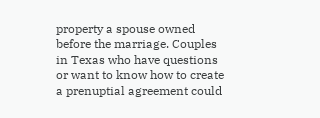property a spouse owned before the marriage. Couples in Texas who have questions or want to know how to create a prenuptial agreement could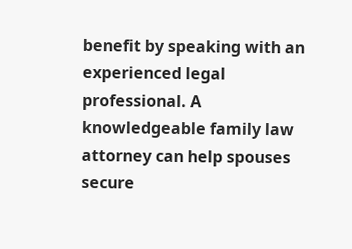benefit by speaking with an experienced legal professional. A knowledgeable family law attorney can help spouses secure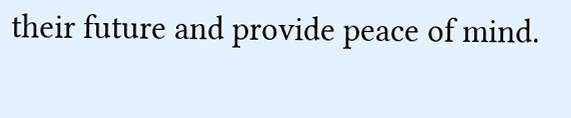their future and provide peace of mind.